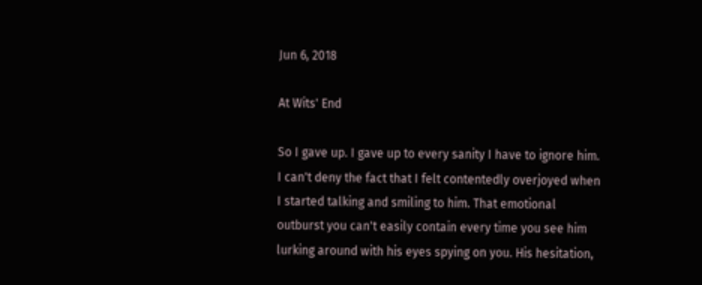Jun 6, 2018

At Wits' End

So I gave up. I gave up to every sanity I have to ignore him. I can't deny the fact that I felt contentedly overjoyed when I started talking and smiling to him. That emotional outburst you can't easily contain every time you see him lurking around with his eyes spying on you. His hesitation,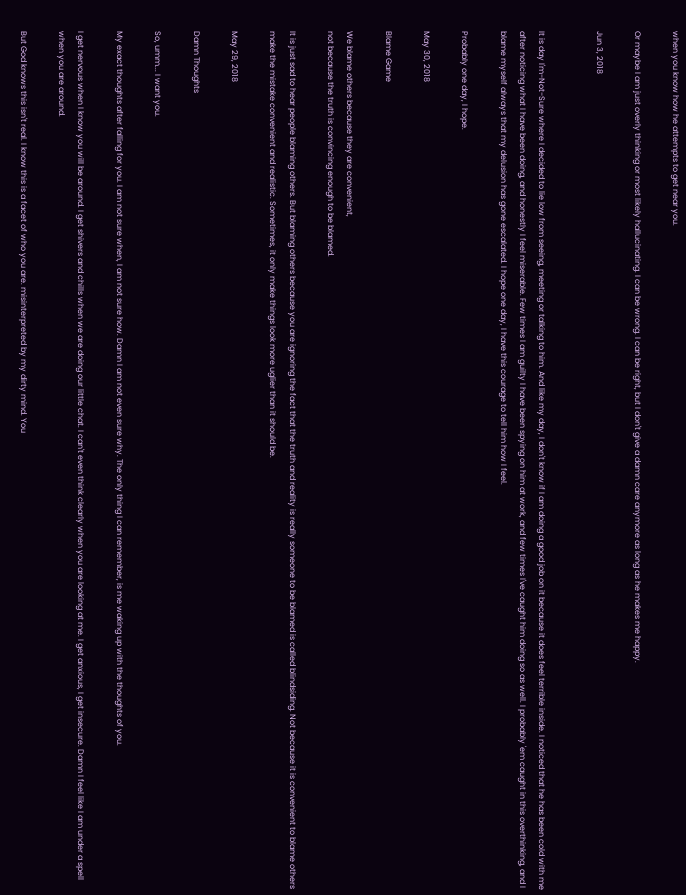when you know how he attempts to get near you.

Or maybe I am just overly thinking or most likely hallucinating. I can be wrong. I can be right, but I don't give a damn care anymore as long as he makes me happy.

Jun 3, 2018


It is day I'm-Not-Sure where I decided to lie low from seeing, meeting or talking to him. And like my day, I don't know if I am doing a good job on it because it does feel terrible inside. I noticed that he has been cold with me after noticing what I have been doing, and honestly I feel miserable. Few times I am guilty I have been spying on him at work, and few times I've caught him doing so as well. I probably 'em caught in this overthinking, and I blame myself always that my delusion has gone escalated. I hope one day, I have this courage to tell him how I feel.

Probably one day, I hope.

May 30, 2018

Blame Game

We blame others because they are convenient,
not because the truth is convincing enough to be blamed.

It is just sad to hear people blaming others. But blaming others because you are ignoring the fact that the truth and reality is really someone to be blamed is called blindsiding. Not because it is convenient to blame others make the mistake convenient and realistic. Sometimes, it only make things look more uglier than it should be.

May 29, 2018

Damn Thoughts

So, umm... I want you.

My exact thoughts after falling for you. I am not sure when, I am not sure how. Damn I am not even sure why. The only thing I can remember, is me waking up with the thoughts of you.

I get nervous when I know you will be around. I get shivers and chills when we are doing our little chat. I can't even think clearly when you are looking at me. I get anxious, I get insecure. Damn I feel like I am under a spell when you are around.

But God knows this isn't real. I know this is a facet of who you are. misinterpreted by my dirty mind. You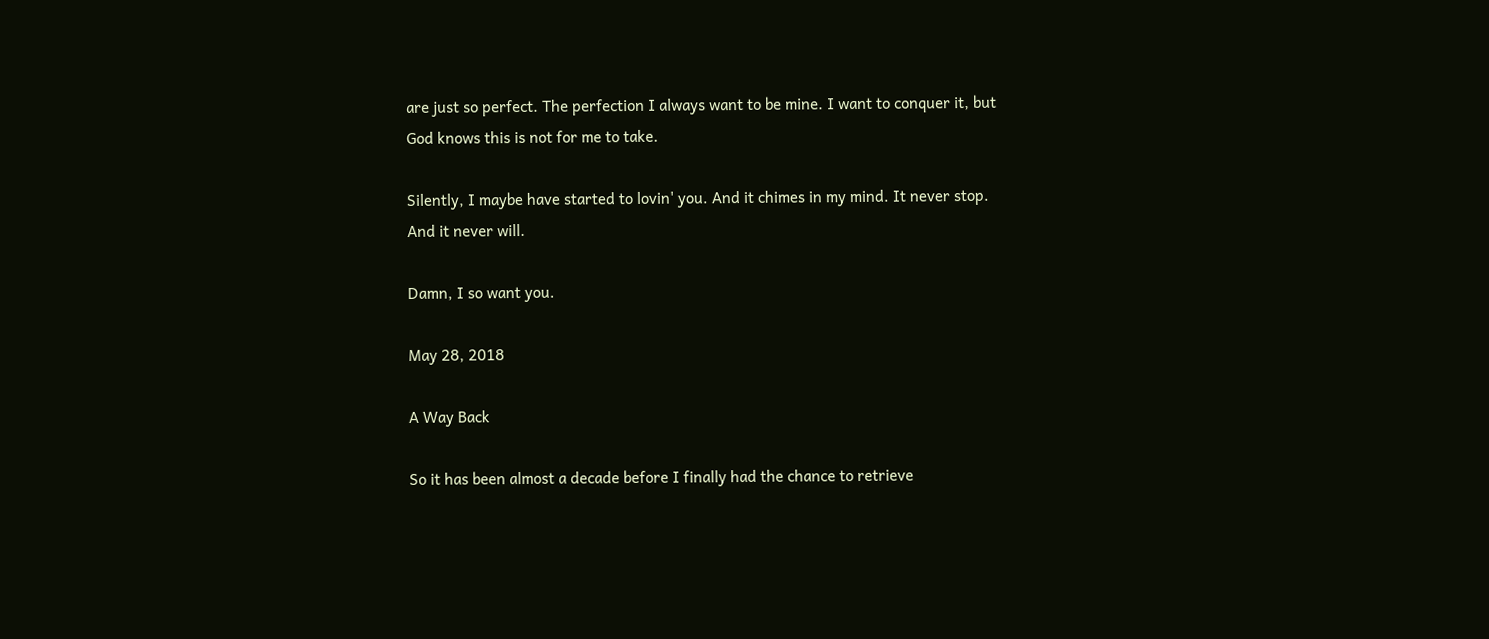are just so perfect. The perfection I always want to be mine. I want to conquer it, but God knows this is not for me to take.

Silently, I maybe have started to lovin' you. And it chimes in my mind. It never stop. And it never will.

Damn, I so want you.

May 28, 2018

A Way Back

So it has been almost a decade before I finally had the chance to retrieve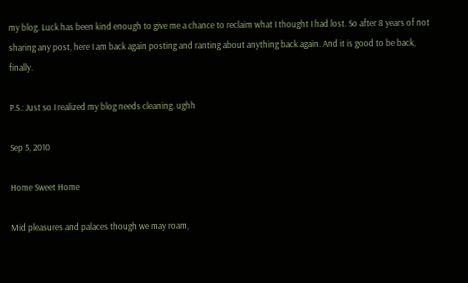my blog. Luck has been kind enough to give me a chance to reclaim what I thought I had lost. So after 8 years of not sharing any post, here I am back again posting and ranting about anything back again. And it is good to be back, finally.

P.S.: Just so I realized my blog needs cleaning. ughh

Sep 5, 2010

Home Sweet Home

Mid pleasures and palaces though we may roam,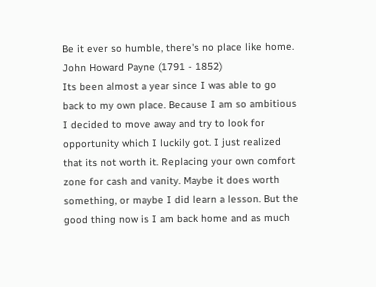Be it ever so humble, there's no place like home.
John Howard Payne (1791 - 1852)
Its been almost a year since I was able to go back to my own place. Because I am so ambitious I decided to move away and try to look for opportunity which I luckily got. I just realized that its not worth it. Replacing your own comfort zone for cash and vanity. Maybe it does worth something, or maybe I did learn a lesson. But the good thing now is I am back home and as much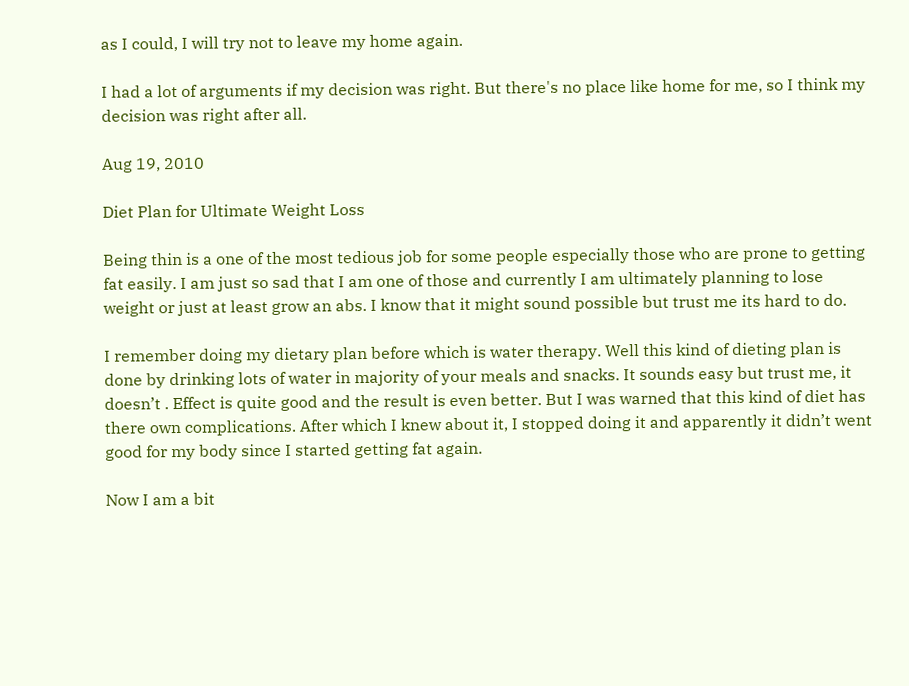as I could, I will try not to leave my home again.

I had a lot of arguments if my decision was right. But there's no place like home for me, so I think my decision was right after all.

Aug 19, 2010

Diet Plan for Ultimate Weight Loss

Being thin is a one of the most tedious job for some people especially those who are prone to getting fat easily. I am just so sad that I am one of those and currently I am ultimately planning to lose weight or just at least grow an abs. I know that it might sound possible but trust me its hard to do.

I remember doing my dietary plan before which is water therapy. Well this kind of dieting plan is done by drinking lots of water in majority of your meals and snacks. It sounds easy but trust me, it doesn’t . Effect is quite good and the result is even better. But I was warned that this kind of diet has there own complications. After which I knew about it, I stopped doing it and apparently it didn’t went good for my body since I started getting fat again.

Now I am a bit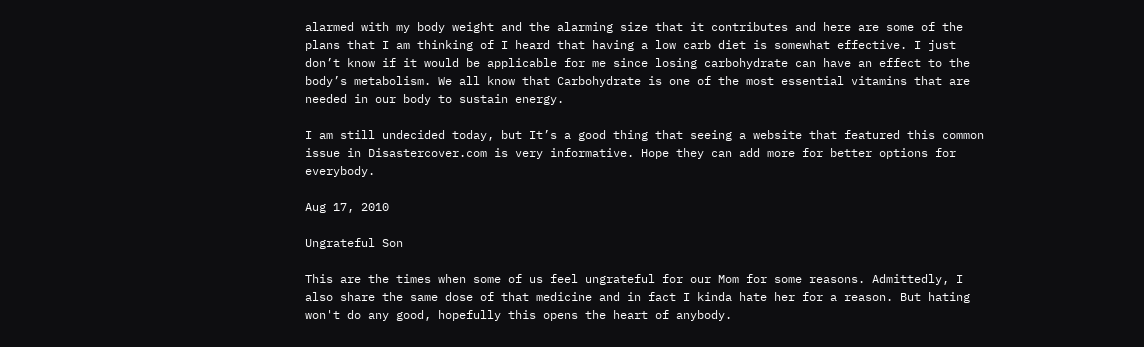alarmed with my body weight and the alarming size that it contributes and here are some of the plans that I am thinking of I heard that having a low carb diet is somewhat effective. I just don’t know if it would be applicable for me since losing carbohydrate can have an effect to the body’s metabolism. We all know that Carbohydrate is one of the most essential vitamins that are needed in our body to sustain energy.

I am still undecided today, but It’s a good thing that seeing a website that featured this common issue in Disastercover.com is very informative. Hope they can add more for better options for everybody.

Aug 17, 2010

Ungrateful Son

This are the times when some of us feel ungrateful for our Mom for some reasons. Admittedly, I also share the same dose of that medicine and in fact I kinda hate her for a reason. But hating won't do any good, hopefully this opens the heart of anybody.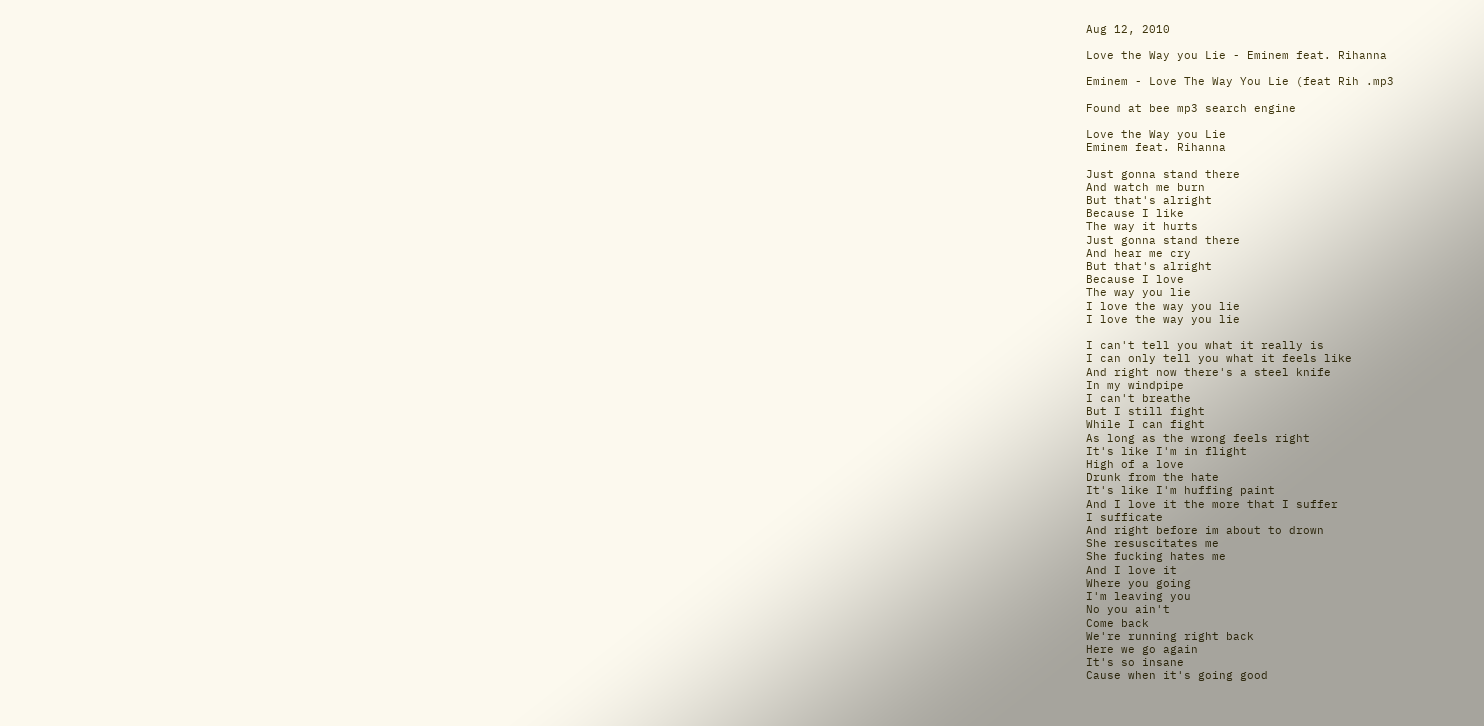Aug 12, 2010

Love the Way you Lie - Eminem feat. Rihanna

Eminem - Love The Way You Lie (feat Rih .mp3

Found at bee mp3 search engine

Love the Way you Lie
Eminem feat. Rihanna

Just gonna stand there
And watch me burn
But that's alright
Because I like
The way it hurts
Just gonna stand there
And hear me cry
But that's alright
Because I love
The way you lie
I love the way you lie
I love the way you lie

I can't tell you what it really is
I can only tell you what it feels like
And right now there's a steel knife
In my windpipe
I can't breathe
But I still fight
While I can fight
As long as the wrong feels right
It's like I'm in flight
High of a love
Drunk from the hate
It's like I'm huffing paint
And I love it the more that I suffer
I sufficate
And right before im about to drown
She resuscitates me
She fucking hates me
And I love it
Where you going
I'm leaving you
No you ain't
Come back
We're running right back
Here we go again
It's so insane
Cause when it's going good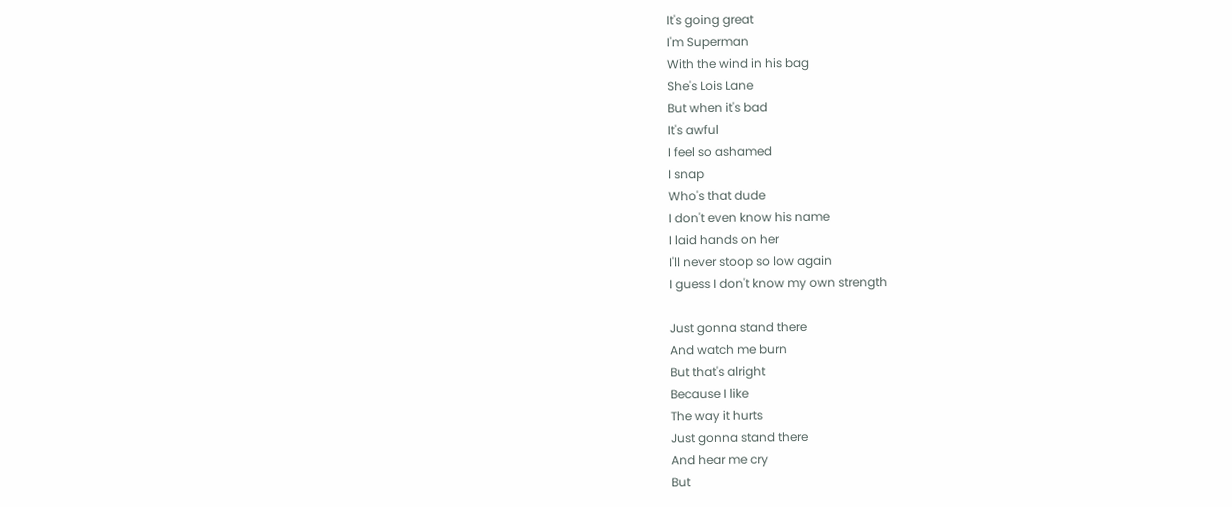It's going great
I'm Superman
With the wind in his bag
She's Lois Lane
But when it's bad
It's awful
I feel so ashamed
I snap
Who's that dude
I don't even know his name
I laid hands on her
I'll never stoop so low again
I guess I don't know my own strength

Just gonna stand there
And watch me burn
But that's alright
Because I like
The way it hurts
Just gonna stand there
And hear me cry
But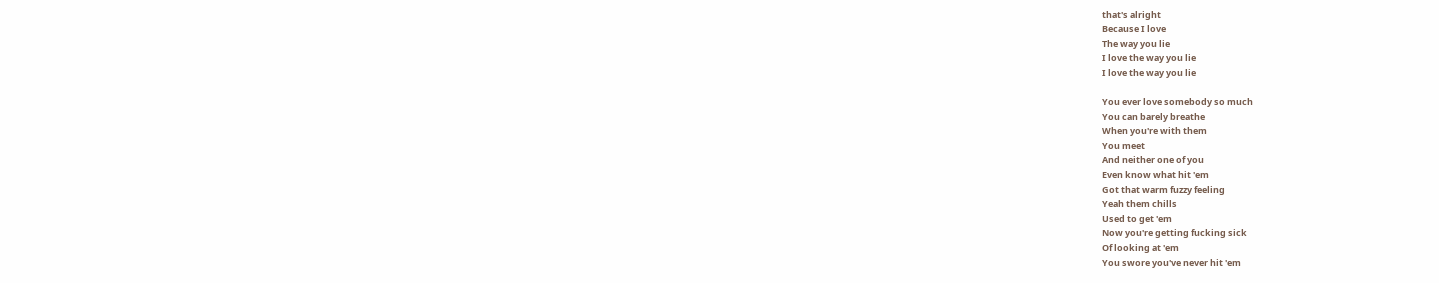that's alright
Because I love
The way you lie
I love the way you lie
I love the way you lie

You ever love somebody so much
You can barely breathe
When you're with them
You meet
And neither one of you
Even know what hit 'em
Got that warm fuzzy feeling
Yeah them chills
Used to get 'em
Now you're getting fucking sick
Of looking at 'em
You swore you've never hit 'em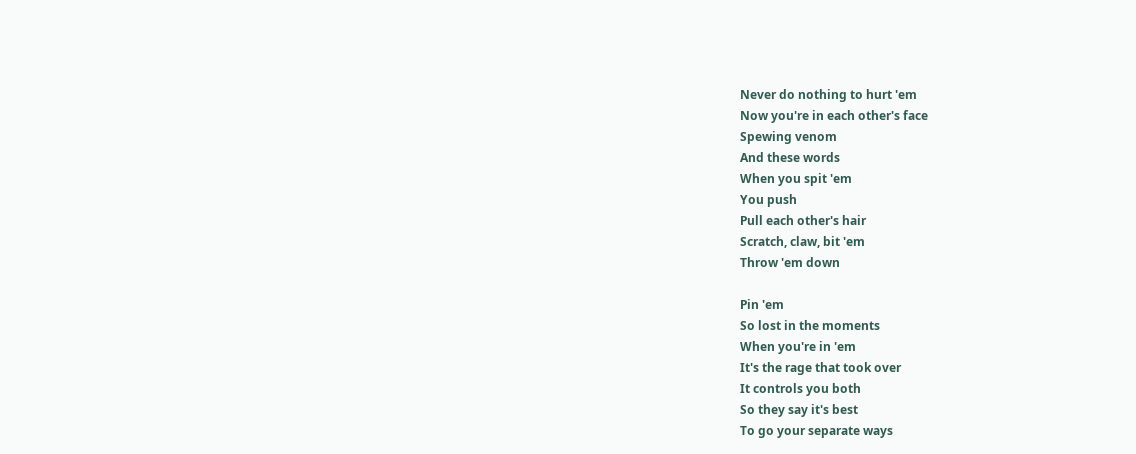Never do nothing to hurt 'em
Now you're in each other's face
Spewing venom
And these words
When you spit 'em
You push
Pull each other's hair
Scratch, claw, bit 'em
Throw 'em down

Pin 'em
So lost in the moments
When you're in 'em
It's the rage that took over
It controls you both
So they say it's best
To go your separate ways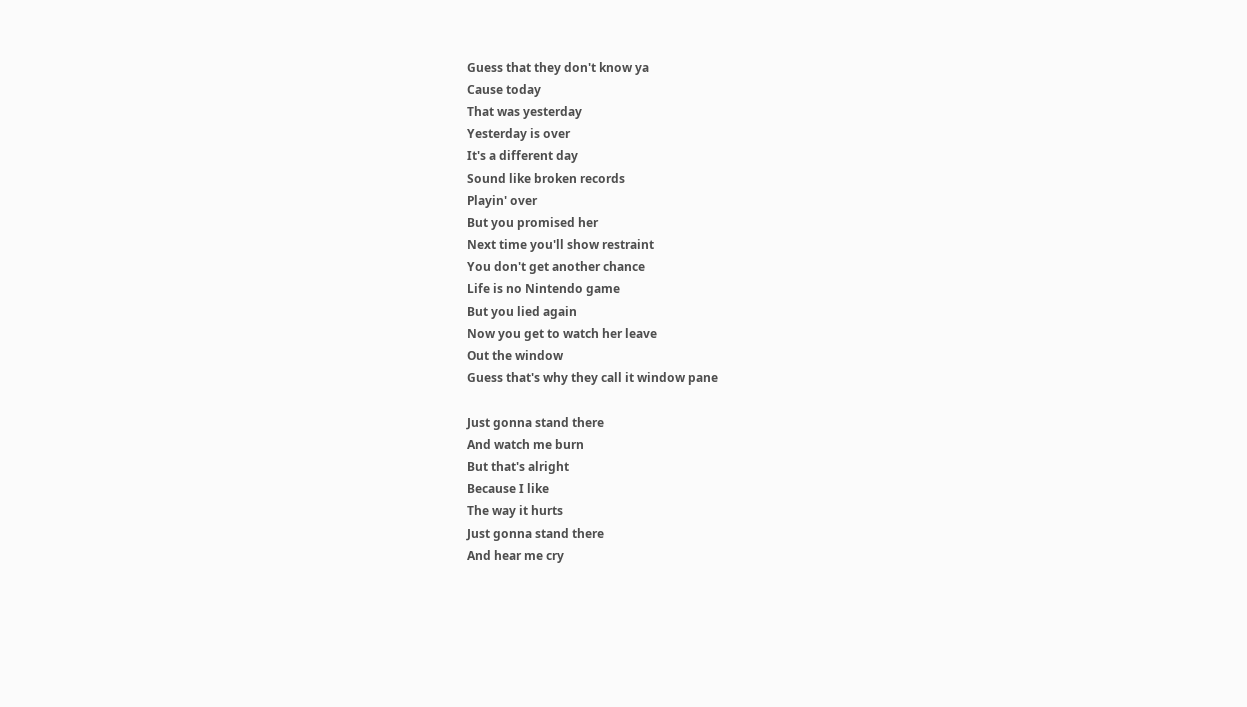Guess that they don't know ya
Cause today
That was yesterday
Yesterday is over
It's a different day
Sound like broken records
Playin' over
But you promised her
Next time you'll show restraint
You don't get another chance
Life is no Nintendo game
But you lied again
Now you get to watch her leave
Out the window
Guess that's why they call it window pane

Just gonna stand there
And watch me burn
But that's alright
Because I like
The way it hurts
Just gonna stand there
And hear me cry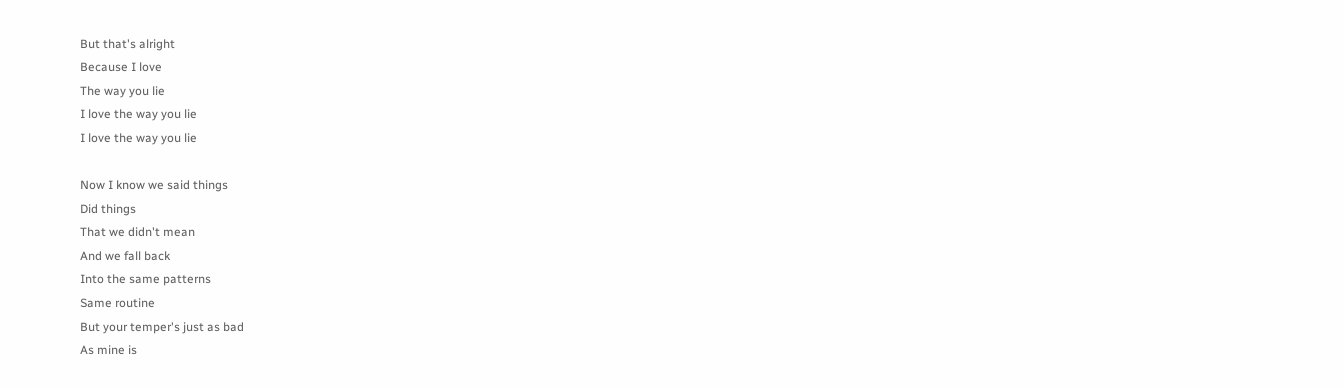But that's alright
Because I love
The way you lie
I love the way you lie
I love the way you lie

Now I know we said things
Did things
That we didn't mean
And we fall back
Into the same patterns
Same routine
But your temper's just as bad
As mine is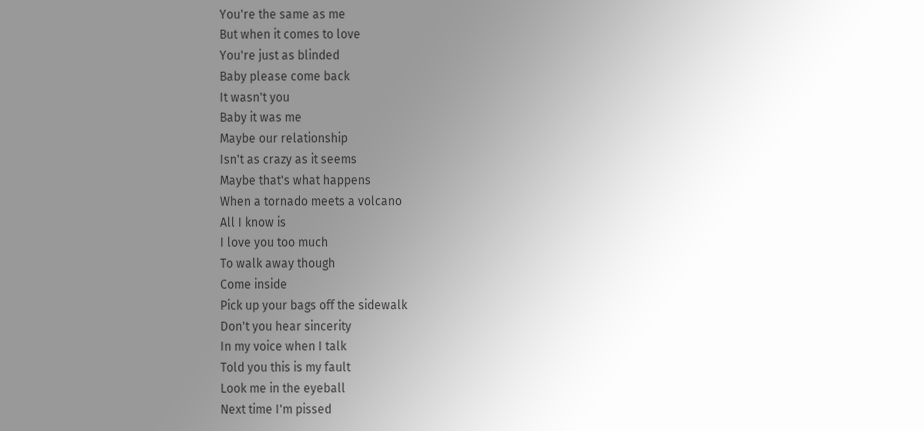You're the same as me
But when it comes to love
You're just as blinded
Baby please come back
It wasn't you
Baby it was me
Maybe our relationship
Isn't as crazy as it seems
Maybe that's what happens
When a tornado meets a volcano
All I know is
I love you too much
To walk away though
Come inside
Pick up your bags off the sidewalk
Don't you hear sincerity
In my voice when I talk
Told you this is my fault
Look me in the eyeball
Next time I'm pissed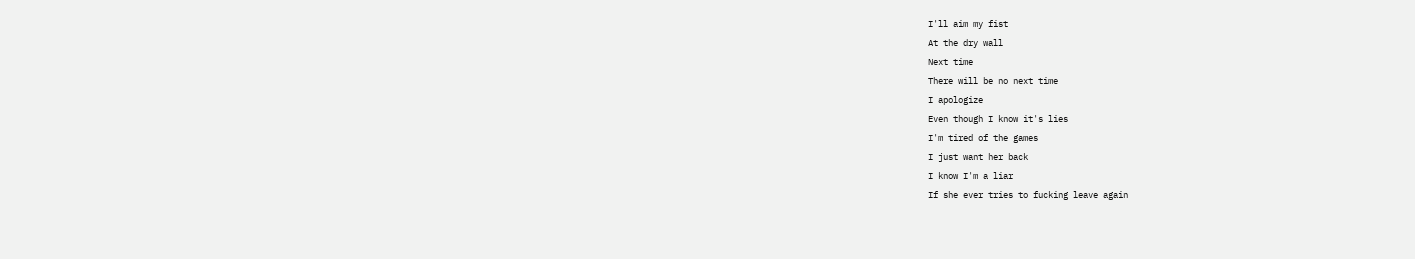I'll aim my fist
At the dry wall
Next time
There will be no next time
I apologize
Even though I know it's lies
I'm tired of the games
I just want her back
I know I'm a liar
If she ever tries to fucking leave again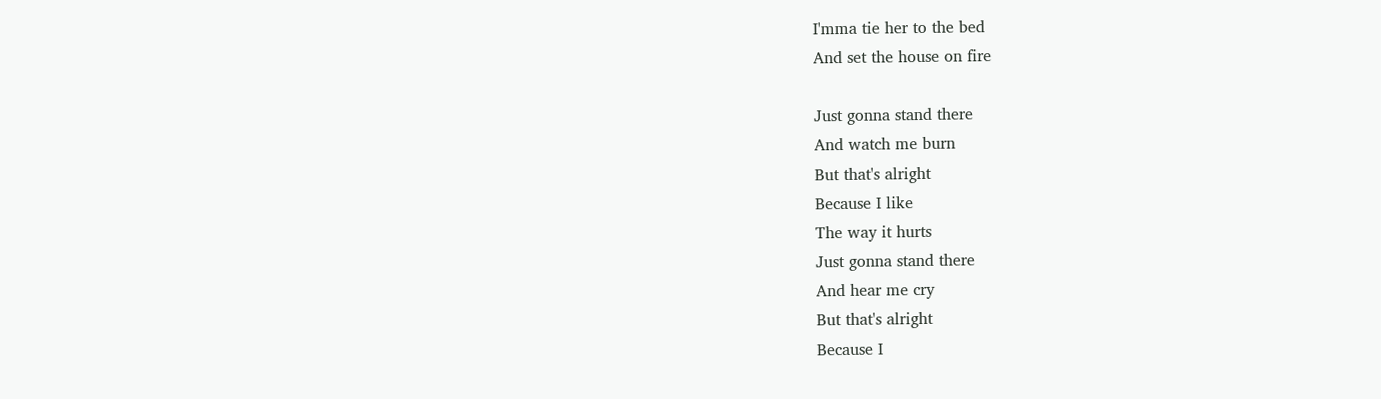I'mma tie her to the bed
And set the house on fire

Just gonna stand there
And watch me burn
But that's alright
Because I like
The way it hurts
Just gonna stand there
And hear me cry
But that's alright
Because I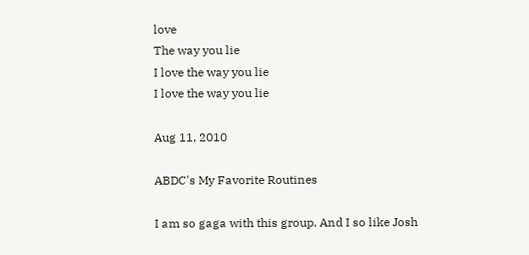love
The way you lie
I love the way you lie
I love the way you lie

Aug 11, 2010

ABDC's My Favorite Routines

I am so gaga with this group. And I so like Josh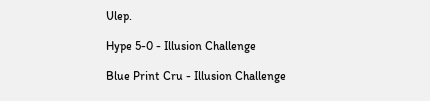Ulep.

Hype 5-0 - Illusion Challenge

Blue Print Cru - Illusion Challenge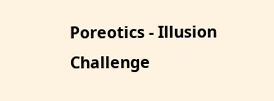Poreotics - Illusion Challenge